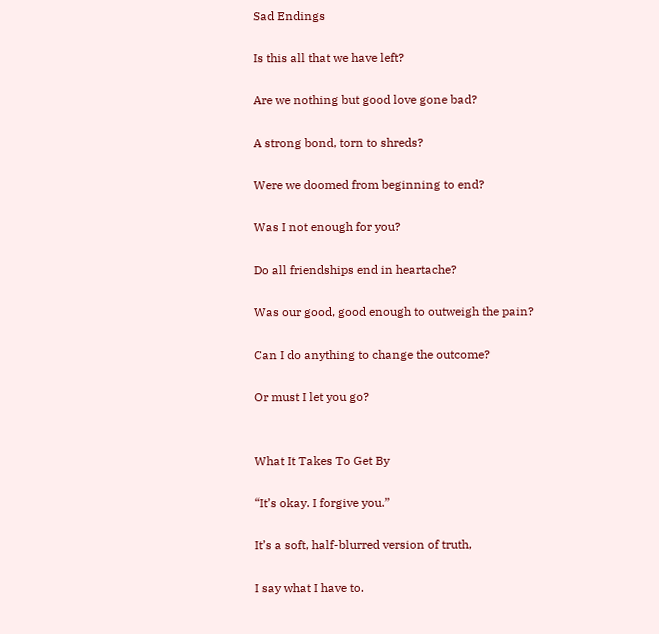Sad Endings

Is this all that we have left?

Are we nothing but good love gone bad?

A strong bond, torn to shreds?

Were we doomed from beginning to end?

Was I not enough for you?

Do all friendships end in heartache?

Was our good, good enough to outweigh the pain?

Can I do anything to change the outcome?

Or must I let you go?


What It Takes To Get By

“It’s okay. I forgive you.”

It’s a soft, half-blurred version of truth,

I say what I have to.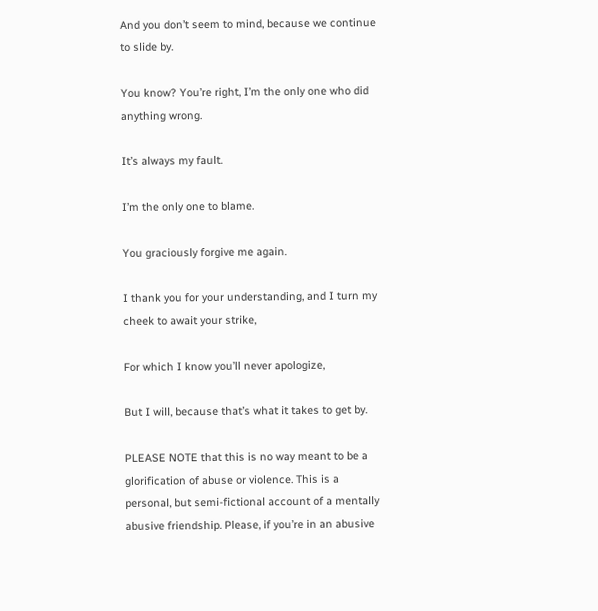And you don’t seem to mind, because we continue to slide by.

You know? You’re right, I’m the only one who did anything wrong.

It’s always my fault.

I’m the only one to blame.

You graciously forgive me again.

I thank you for your understanding, and I turn my cheek to await your strike,

For which I know you’ll never apologize,

But I will, because that’s what it takes to get by.

PLEASE NOTE that this is no way meant to be a glorification of abuse or violence. This is a personal, but semi-fictional account of a mentally abusive friendship. Please, if you’re in an abusive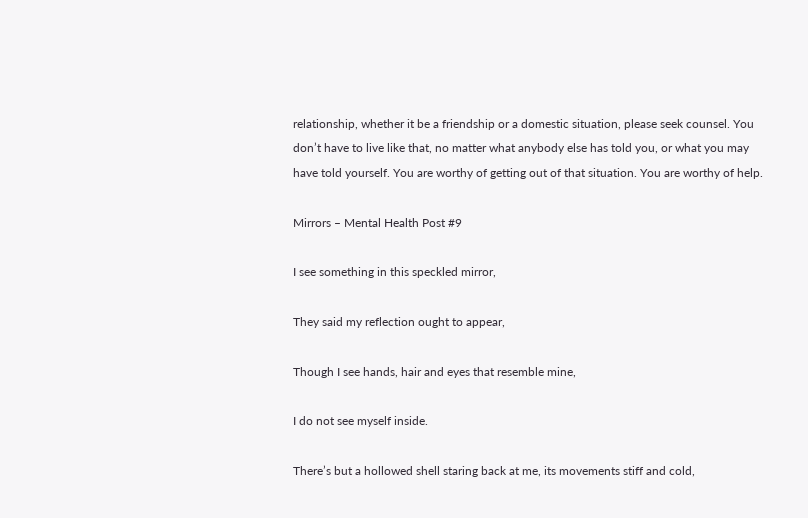relationship, whether it be a friendship or a domestic situation, please seek counsel. You don’t have to live like that, no matter what anybody else has told you, or what you may have told yourself. You are worthy of getting out of that situation. You are worthy of help.

Mirrors – Mental Health Post #9

I see something in this speckled mirror,

They said my reflection ought to appear,

Though I see hands, hair and eyes that resemble mine,

I do not see myself inside.

There’s but a hollowed shell staring back at me, its movements stiff and cold,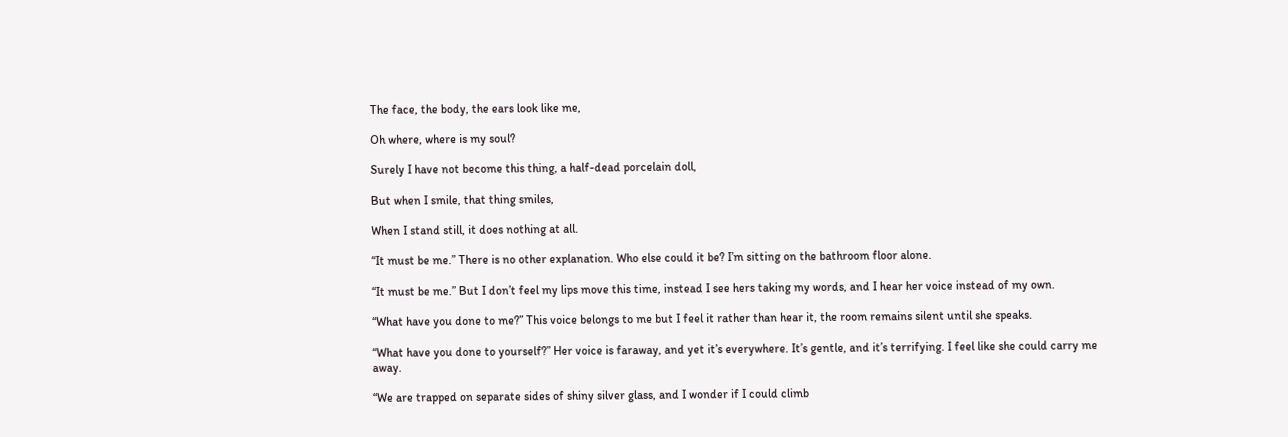The face, the body, the ears look like me,

Oh where, where is my soul?

Surely I have not become this thing, a half-dead porcelain doll,

But when I smile, that thing smiles,

When I stand still, it does nothing at all.

“It must be me.” There is no other explanation. Who else could it be? I’m sitting on the bathroom floor alone.

“It must be me.” But I don’t feel my lips move this time, instead I see hers taking my words, and I hear her voice instead of my own.

“What have you done to me?” This voice belongs to me but I feel it rather than hear it, the room remains silent until she speaks.

“What have you done to yourself?” Her voice is faraway, and yet it’s everywhere. It’s gentle, and it’s terrifying. I feel like she could carry me away.

“We are trapped on separate sides of shiny silver glass, and I wonder if I could climb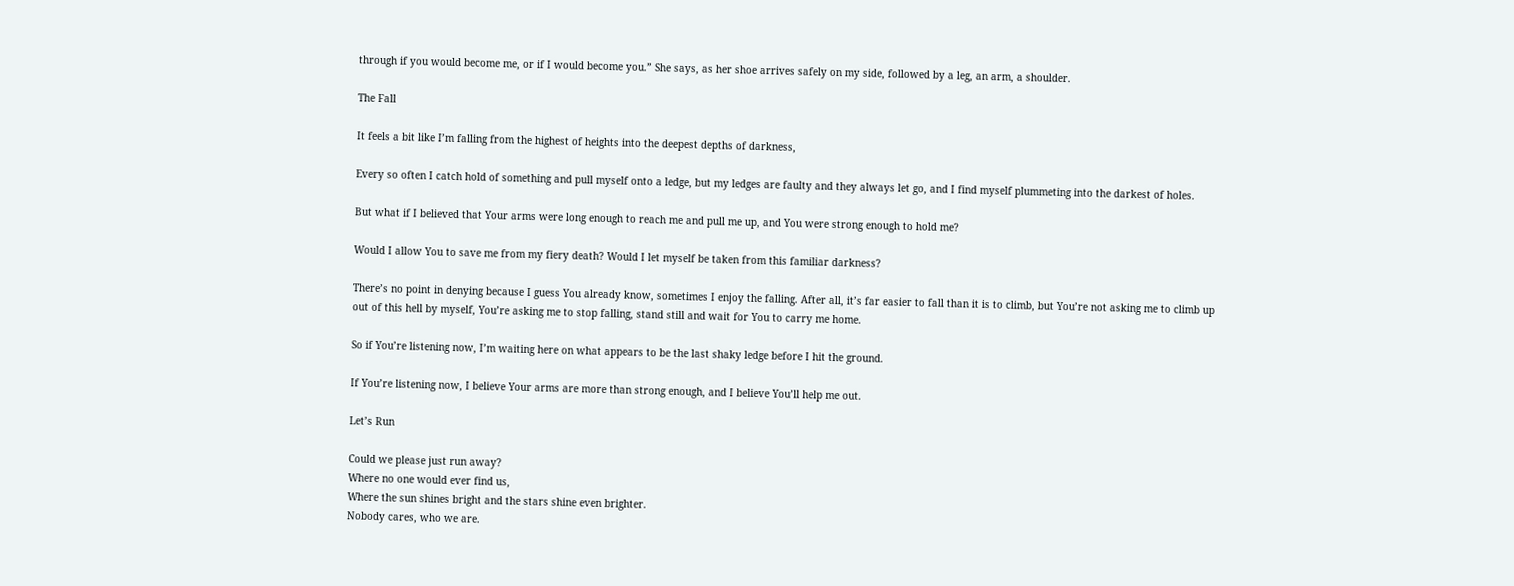through if you would become me, or if I would become you.” She says, as her shoe arrives safely on my side, followed by a leg, an arm, a shoulder.

The Fall

It feels a bit like I’m falling from the highest of heights into the deepest depths of darkness,

Every so often I catch hold of something and pull myself onto a ledge, but my ledges are faulty and they always let go, and I find myself plummeting into the darkest of holes.

But what if I believed that Your arms were long enough to reach me and pull me up, and You were strong enough to hold me?

Would I allow You to save me from my fiery death? Would I let myself be taken from this familiar darkness?

There’s no point in denying because I guess You already know, sometimes I enjoy the falling. After all, it’s far easier to fall than it is to climb, but You’re not asking me to climb up out of this hell by myself, You’re asking me to stop falling, stand still and wait for You to carry me home.

So if You’re listening now, I’m waiting here on what appears to be the last shaky ledge before I hit the ground.

If You’re listening now, I believe Your arms are more than strong enough, and I believe You’ll help me out.

Let’s Run

Could we please just run away?
Where no one would ever find us,
Where the sun shines bright and the stars shine even brighter.
Nobody cares, who we are.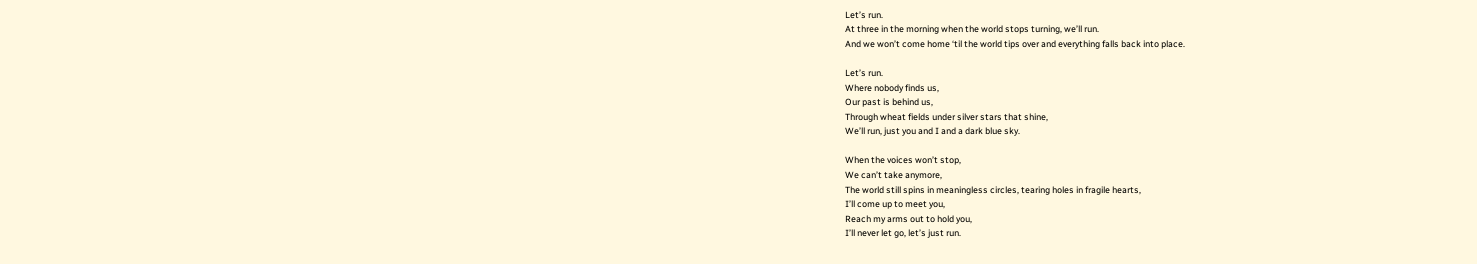Let’s run.
At three in the morning when the world stops turning, we’ll run.
And we won’t come home ‘til the world tips over and everything falls back into place.

Let’s run.
Where nobody finds us,
Our past is behind us,
Through wheat fields under silver stars that shine,
We’ll run, just you and I and a dark blue sky.

When the voices won’t stop,
We can’t take anymore,
The world still spins in meaningless circles, tearing holes in fragile hearts,
I’ll come up to meet you,
Reach my arms out to hold you,
I’ll never let go, let’s just run.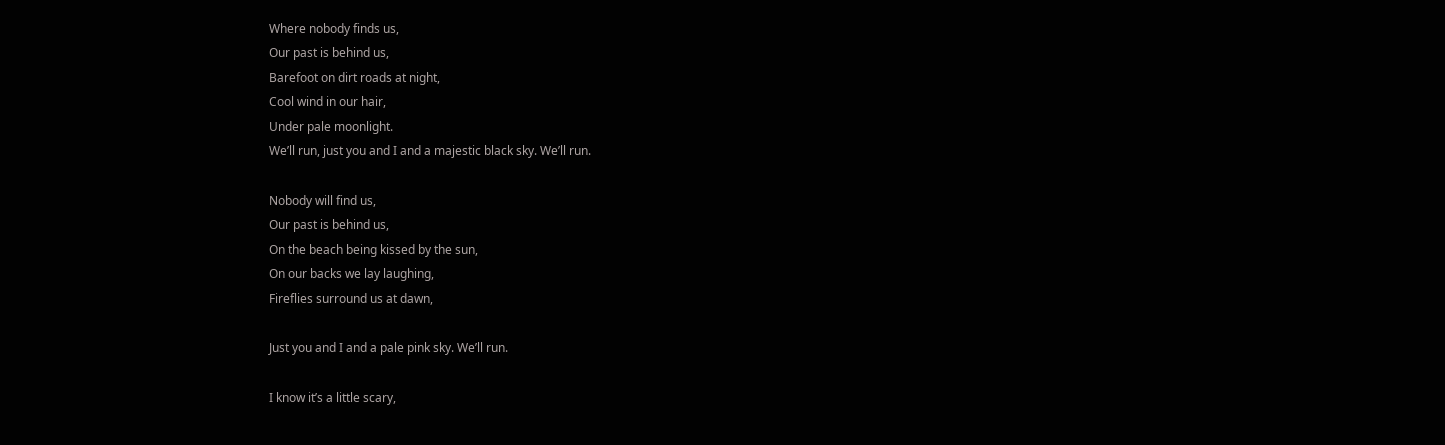Where nobody finds us,
Our past is behind us,
Barefoot on dirt roads at night,
Cool wind in our hair,
Under pale moonlight.
We’ll run, just you and I and a majestic black sky. We’ll run.

Nobody will find us,
Our past is behind us,
On the beach being kissed by the sun,
On our backs we lay laughing,
Fireflies surround us at dawn,

Just you and I and a pale pink sky. We’ll run.

I know it’s a little scary,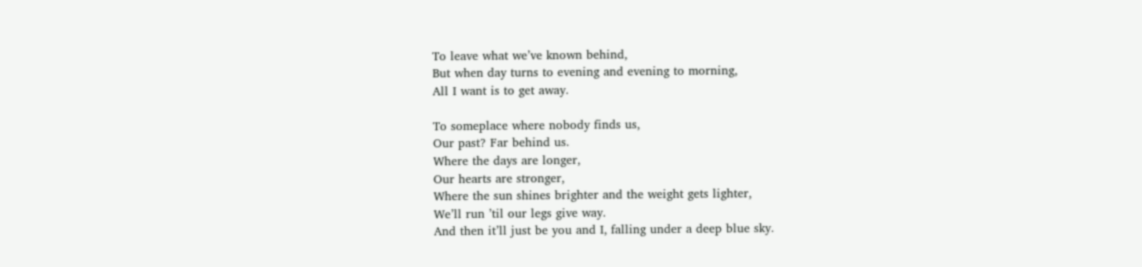To leave what we’ve known behind,
But when day turns to evening and evening to morning,
All I want is to get away.

To someplace where nobody finds us,
Our past? Far behind us.
Where the days are longer,
Our hearts are stronger,
Where the sun shines brighter and the weight gets lighter,
We’ll run ’til our legs give way.
And then it’ll just be you and I, falling under a deep blue sky.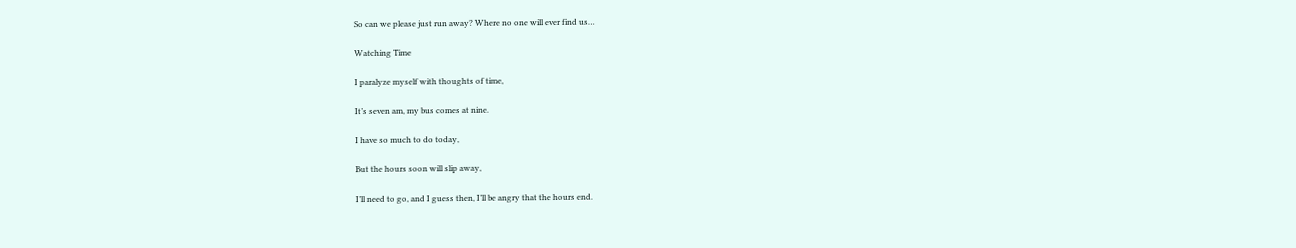So can we please just run away? Where no one will ever find us…

Watching Time

I paralyze myself with thoughts of time,

It’s seven am, my bus comes at nine.

I have so much to do today,

But the hours soon will slip away,

I’ll need to go, and I guess then, I’ll be angry that the hours end.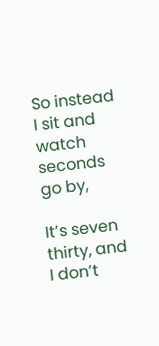So instead I sit and watch seconds go by,

It’s seven thirty, and I don’t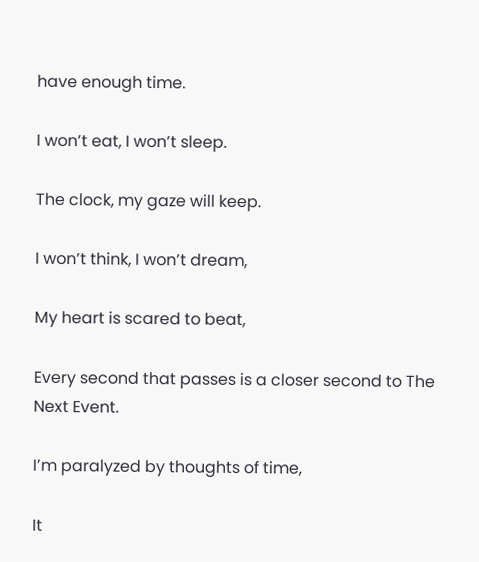have enough time.

I won’t eat, I won’t sleep.

The clock, my gaze will keep.

I won’t think, I won’t dream,

My heart is scared to beat,

Every second that passes is a closer second to The Next Event.

I’m paralyzed by thoughts of time,

It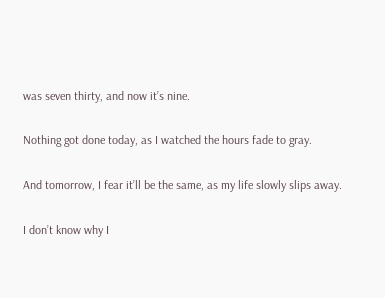was seven thirty, and now it’s nine.

Nothing got done today, as I watched the hours fade to gray.

And tomorrow, I fear it’ll be the same, as my life slowly slips away.

I don’t know why I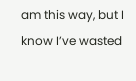am this way, but I know I’ve wasted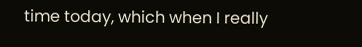time today, which when I really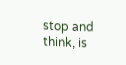stop and think, is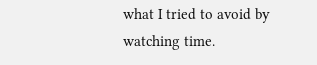what I tried to avoid by watching time.